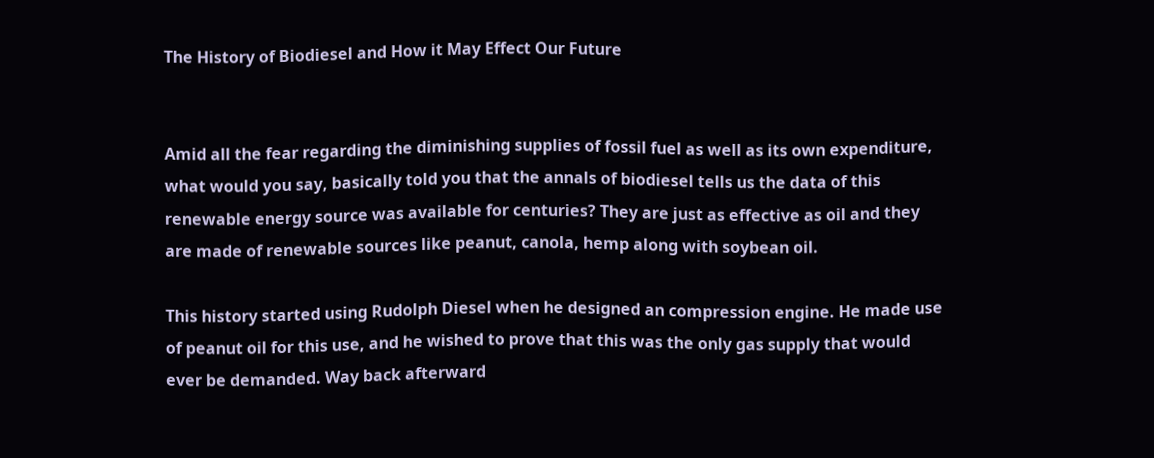The History of Biodiesel and How it May Effect Our Future


Amid all the fear regarding the diminishing supplies of fossil fuel as well as its own expenditure, what would you say, basically told you that the annals of biodiesel tells us the data of this renewable energy source was available for centuries? They are just as effective as oil and they are made of renewable sources like peanut, canola, hemp along with soybean oil.

This history started using Rudolph Diesel when he designed an compression engine. He made use of peanut oil for this use, and he wished to prove that this was the only gas supply that would ever be demanded. Way back afterward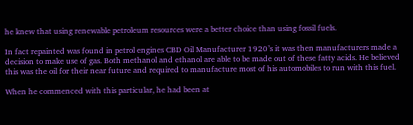he knew that using renewable petroleum resources were a better choice than using fossil fuels.

In fact repainted was found in petrol engines CBD Oil Manufacturer 1920’s it was then manufacturers made a decision to make use of gas. Both methanol and ethanol are able to be made out of these fatty acids. He believed this was the oil for their near future and required to manufacture most of his automobiles to run with this fuel.

When he commenced with this particular, he had been at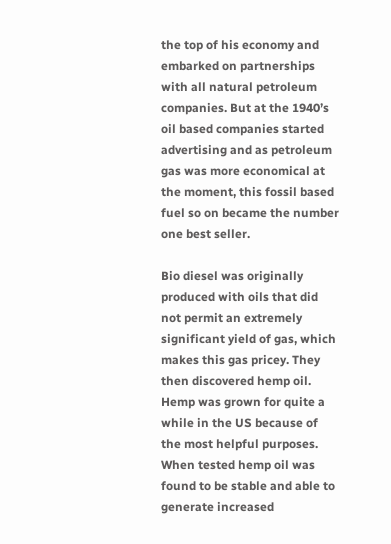the top of his economy and embarked on partnerships with all natural petroleum companies. But at the 1940’s oil based companies started advertising and as petroleum gas was more economical at the moment, this fossil based fuel so on became the number one best seller.

Bio diesel was originally produced with oils that did not permit an extremely significant yield of gas, which makes this gas pricey. They then discovered hemp oil. Hemp was grown for quite a while in the US because of the most helpful purposes. When tested hemp oil was found to be stable and able to generate increased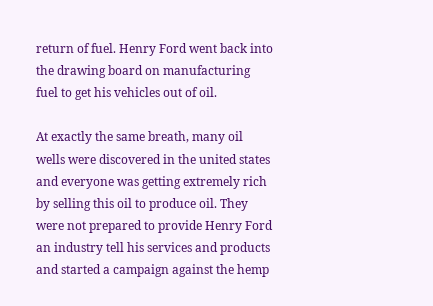return of fuel. Henry Ford went back into the drawing board on manufacturing fuel to get his vehicles out of oil.

At exactly the same breath, many oil wells were discovered in the united states and everyone was getting extremely rich by selling this oil to produce oil. They were not prepared to provide Henry Ford an industry tell his services and products and started a campaign against the hemp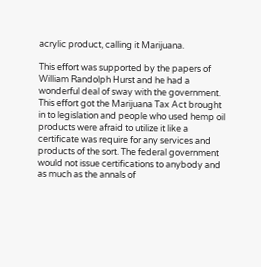acrylic product, calling it Marijuana.

This effort was supported by the papers of William Randolph Hurst and he had a wonderful deal of sway with the government. This effort got the Marijuana Tax Act brought in to legislation and people who used hemp oil products were afraid to utilize it like a certificate was require for any services and products of the sort. The federal government would not issue certifications to anybody and as much as the annals of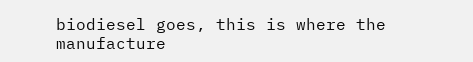biodiesel goes, this is where the manufacture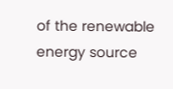of the renewable energy source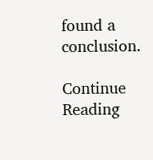found a conclusion.

Continue Reading